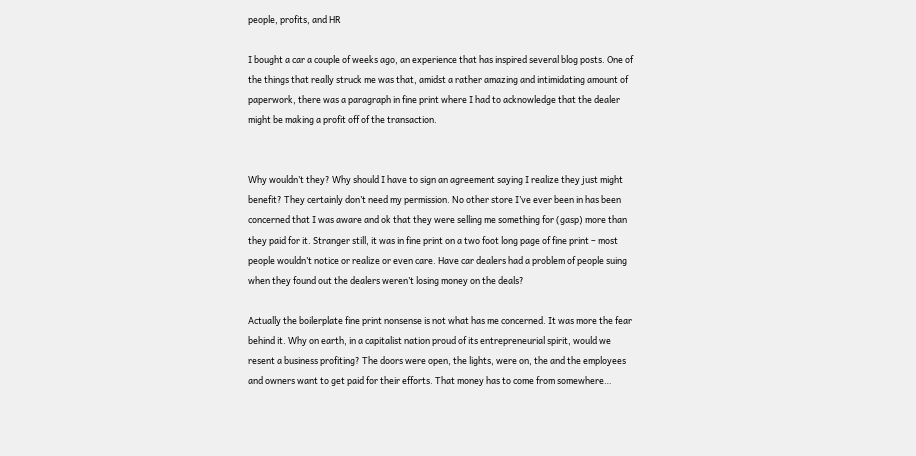people, profits, and HR

I bought a car a couple of weeks ago, an experience that has inspired several blog posts. One of the things that really struck me was that, amidst a rather amazing and intimidating amount of paperwork, there was a paragraph in fine print where I had to acknowledge that the dealer might be making a profit off of the transaction.


Why wouldn’t they? Why should I have to sign an agreement saying I realize they just might benefit? They certainly don’t need my permission. No other store I’ve ever been in has been concerned that I was aware and ok that they were selling me something for (gasp) more than they paid for it. Stranger still, it was in fine print on a two foot long page of fine print – most people wouldn’t notice or realize or even care. Have car dealers had a problem of people suing when they found out the dealers weren’t losing money on the deals?

Actually the boilerplate fine print nonsense is not what has me concerned. It was more the fear behind it. Why on earth, in a capitalist nation proud of its entrepreneurial spirit, would we resent a business profiting? The doors were open, the lights, were on, the and the employees and owners want to get paid for their efforts. That money has to come from somewhere…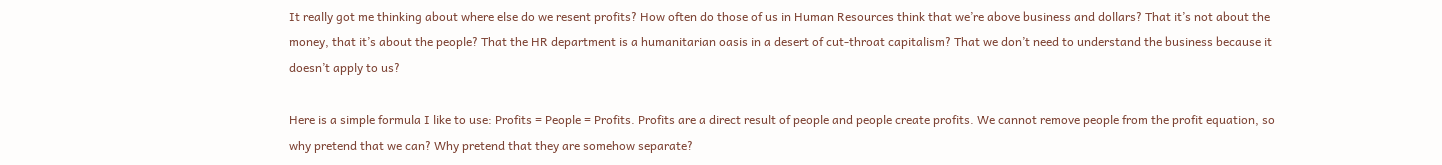It really got me thinking about where else do we resent profits? How often do those of us in Human Resources think that we’re above business and dollars? That it’s not about the money, that it’s about the people? That the HR department is a humanitarian oasis in a desert of cut-throat capitalism? That we don’t need to understand the business because it doesn’t apply to us?

Here is a simple formula I like to use: Profits = People = Profits. Profits are a direct result of people and people create profits. We cannot remove people from the profit equation, so why pretend that we can? Why pretend that they are somehow separate?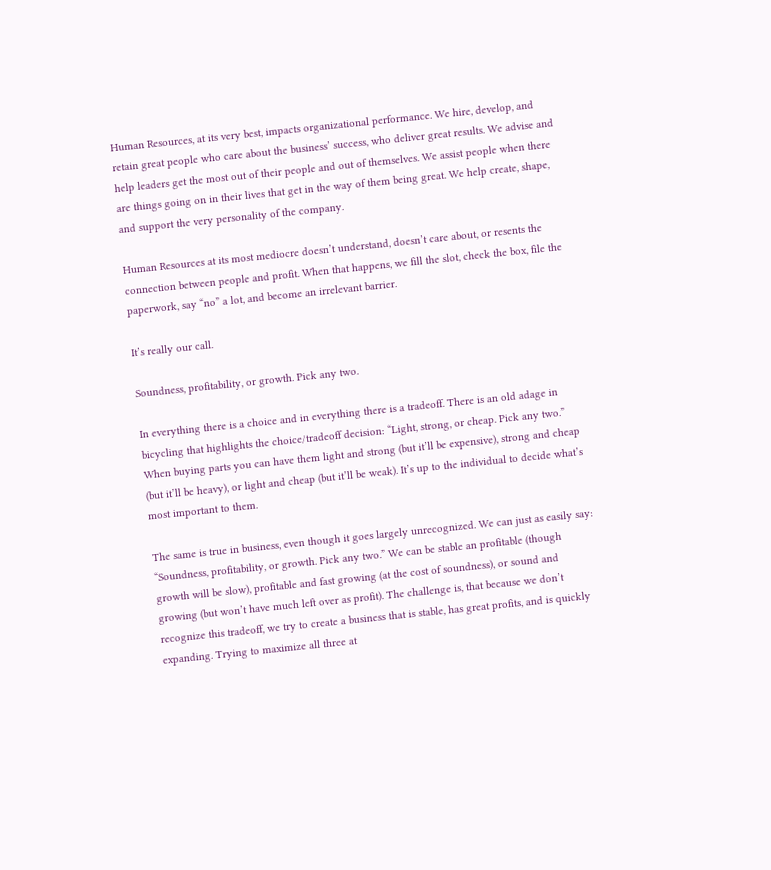Human Resources, at its very best, impacts organizational performance. We hire, develop, and retain great people who care about the business’ success, who deliver great results. We advise and help leaders get the most out of their people and out of themselves. We assist people when there are things going on in their lives that get in the way of them being great. We help create, shape, and support the very personality of the company.

Human Resources at its most mediocre doesn’t understand, doesn’t care about, or resents the connection between people and profit. When that happens, we fill the slot, check the box, file the paperwork, say “no” a lot, and become an irrelevant barrier.

It’s really our call.

Soundness, profitability, or growth. Pick any two.

In everything there is a choice and in everything there is a tradeoff. There is an old adage in bicycling that highlights the choice/tradeoff decision: “Light, strong, or cheap. Pick any two.” When buying parts you can have them light and strong (but it’ll be expensive), strong and cheap (but it’ll be heavy), or light and cheap (but it’ll be weak). It’s up to the individual to decide what’s most important to them.

The same is true in business, even though it goes largely unrecognized. We can just as easily say: “Soundness, profitability, or growth. Pick any two.” We can be stable an profitable (though growth will be slow), profitable and fast growing (at the cost of soundness), or sound and growing (but won’t have much left over as profit). The challenge is, that because we don’t recognize this tradeoff, we try to create a business that is stable, has great profits, and is quickly expanding. Trying to maximize all three at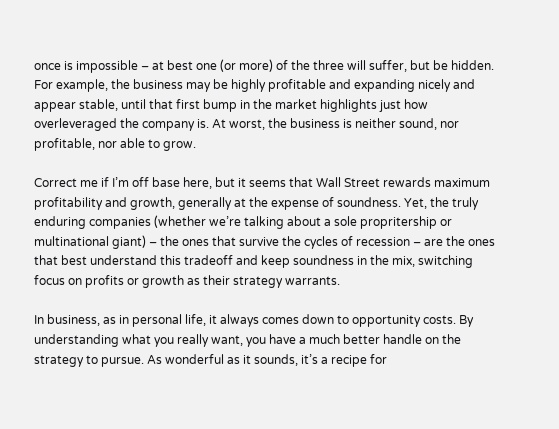once is impossible – at best one (or more) of the three will suffer, but be hidden. For example, the business may be highly profitable and expanding nicely and appear stable, until that first bump in the market highlights just how overleveraged the company is. At worst, the business is neither sound, nor profitable, nor able to grow.

Correct me if I’m off base here, but it seems that Wall Street rewards maximum profitability and growth, generally at the expense of soundness. Yet, the truly enduring companies (whether we’re talking about a sole propritership or multinational giant) – the ones that survive the cycles of recession – are the ones that best understand this tradeoff and keep soundness in the mix, switching focus on profits or growth as their strategy warrants.

In business, as in personal life, it always comes down to opportunity costs. By understanding what you really want, you have a much better handle on the strategy to pursue. As wonderful as it sounds, it’s a recipe for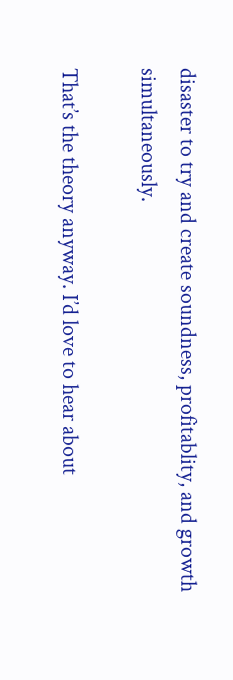disaster to try and create soundness, profitablity, and growth simultaneously.

That’s the theory anyway. I’d love to hear about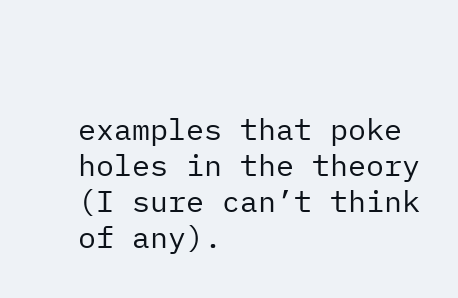examples that poke holes in the theory (I sure can’t think of any).